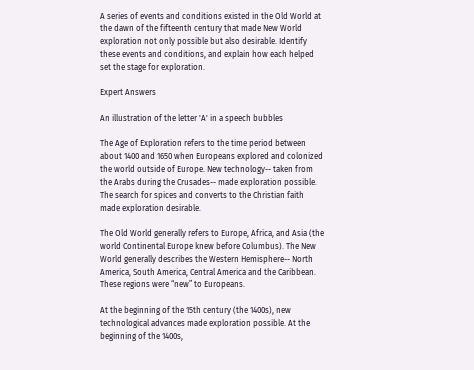A series of events and conditions existed in the Old World at the dawn of the fifteenth century that made New World exploration not only possible but also desirable. Identify these events and conditions, and explain how each helped set the stage for exploration.

Expert Answers

An illustration of the letter 'A' in a speech bubbles

The Age of Exploration refers to the time period between about 1400 and 1650 when Europeans explored and colonized the world outside of Europe. New technology-- taken from the Arabs during the Crusades-- made exploration possible. The search for spices and converts to the Christian faith made exploration desirable.

The Old World generally refers to Europe, Africa, and Asia (the world Continental Europe knew before Columbus). The New World generally describes the Western Hemisphere-- North America, South America, Central America and the Caribbean. These regions were “new” to Europeans.

At the beginning of the 15th century (the 1400s), new technological advances made exploration possible. At the beginning of the 1400s,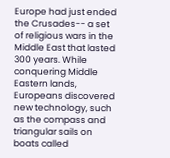Europe had just ended the Crusades-- a set of religious wars in the Middle East that lasted 300 years. While conquering Middle Eastern lands, Europeans discovered new technology, such as the compass and triangular sails on boats called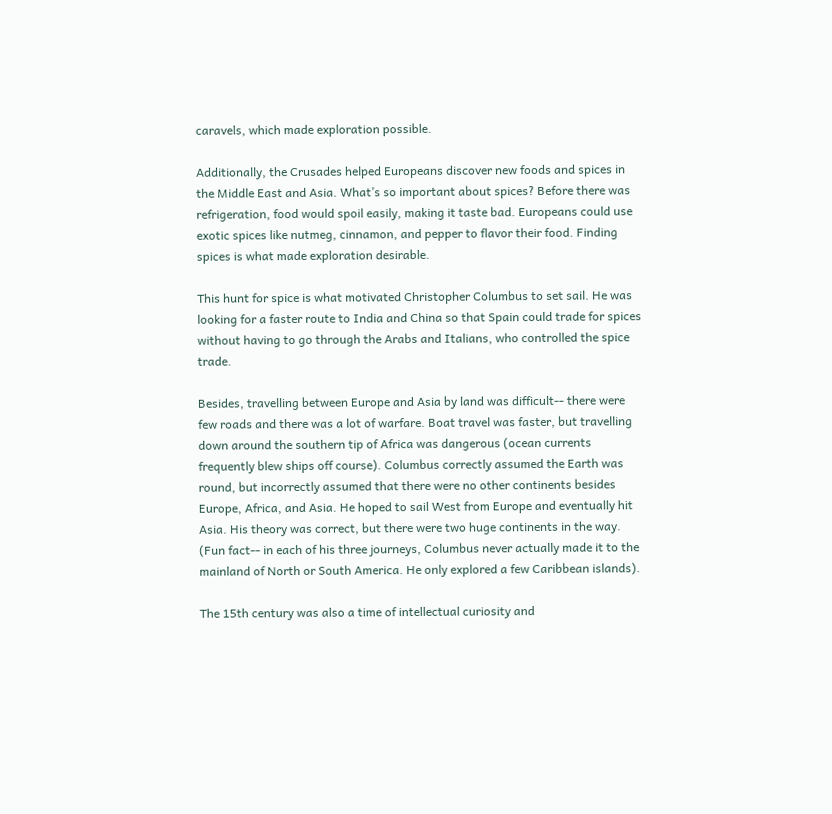caravels, which made exploration possible.

Additionally, the Crusades helped Europeans discover new foods and spices in the Middle East and Asia. What’s so important about spices? Before there was refrigeration, food would spoil easily, making it taste bad. Europeans could use exotic spices like nutmeg, cinnamon, and pepper to flavor their food. Finding spices is what made exploration desirable.

This hunt for spice is what motivated Christopher Columbus to set sail. He was looking for a faster route to India and China so that Spain could trade for spices without having to go through the Arabs and Italians, who controlled the spice trade.

Besides, travelling between Europe and Asia by land was difficult-- there were few roads and there was a lot of warfare. Boat travel was faster, but travelling down around the southern tip of Africa was dangerous (ocean currents frequently blew ships off course). Columbus correctly assumed the Earth was round, but incorrectly assumed that there were no other continents besides Europe, Africa, and Asia. He hoped to sail West from Europe and eventually hit Asia. His theory was correct, but there were two huge continents in the way. (Fun fact-- in each of his three journeys, Columbus never actually made it to the mainland of North or South America. He only explored a few Caribbean islands).

The 15th century was also a time of intellectual curiosity and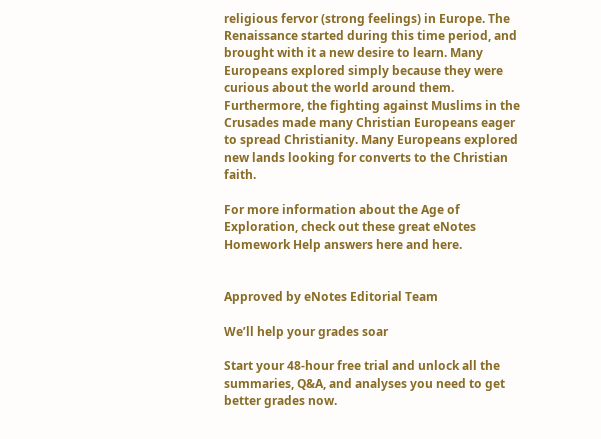religious fervor (strong feelings) in Europe. The Renaissance started during this time period, and brought with it a new desire to learn. Many Europeans explored simply because they were curious about the world around them. Furthermore, the fighting against Muslims in the Crusades made many Christian Europeans eager to spread Christianity. Many Europeans explored new lands looking for converts to the Christian faith.

For more information about the Age of Exploration, check out these great eNotes Homework Help answers here and here.


Approved by eNotes Editorial Team

We’ll help your grades soar

Start your 48-hour free trial and unlock all the summaries, Q&A, and analyses you need to get better grades now.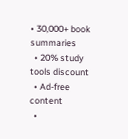• 30,000+ book summaries
  • 20% study tools discount
  • Ad-free content
  •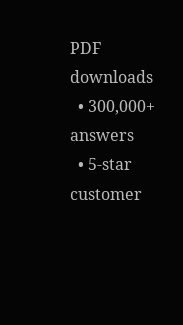PDF downloads
  • 300,000+ answers
  • 5-star customer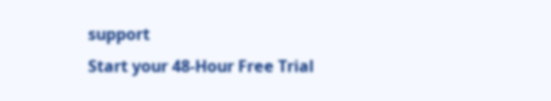support
Start your 48-Hour Free Trial